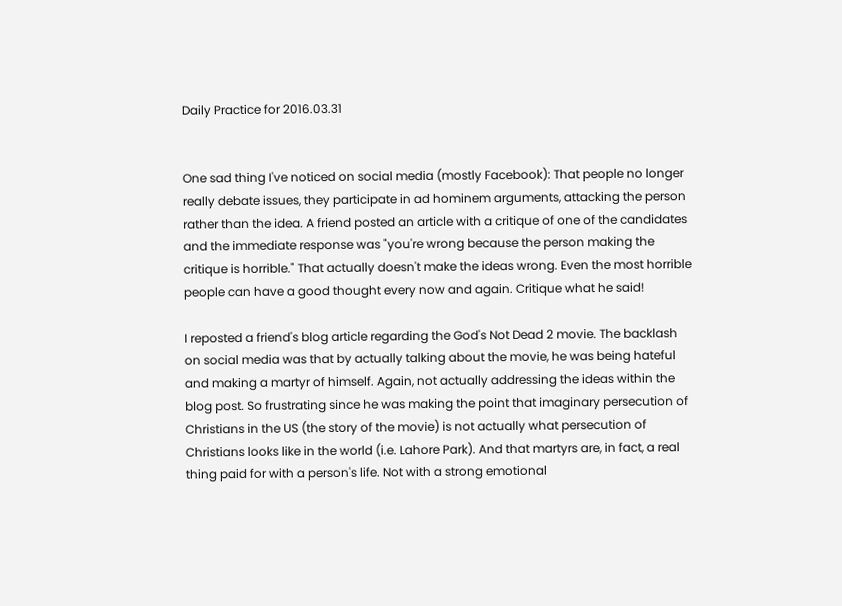Daily Practice for 2016.03.31


One sad thing I've noticed on social media (mostly Facebook): That people no longer really debate issues, they participate in ad hominem arguments, attacking the person rather than the idea. A friend posted an article with a critique of one of the candidates and the immediate response was "you're wrong because the person making the critique is horrible." That actually doesn't make the ideas wrong. Even the most horrible people can have a good thought every now and again. Critique what he said!

I reposted a friend's blog article regarding the God's Not Dead 2 movie. The backlash on social media was that by actually talking about the movie, he was being hateful and making a martyr of himself. Again, not actually addressing the ideas within the blog post. So frustrating since he was making the point that imaginary persecution of Christians in the US (the story of the movie) is not actually what persecution of Christians looks like in the world (i.e. Lahore Park). And that martyrs are, in fact, a real thing paid for with a person's life. Not with a strong emotional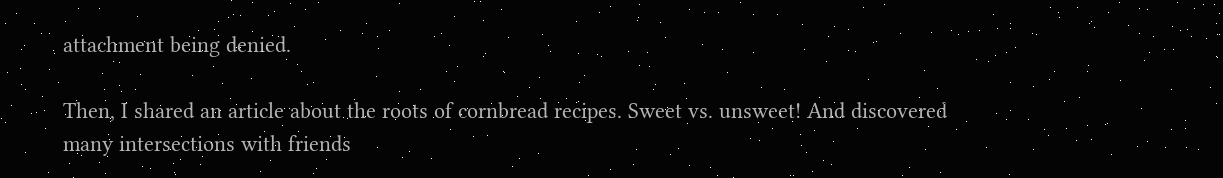attachment being denied.

Then, I shared an article about the roots of cornbread recipes. Sweet vs. unsweet! And discovered many intersections with friends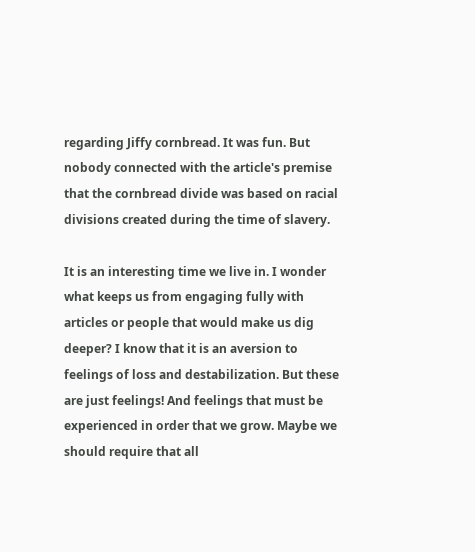regarding Jiffy cornbread. It was fun. But nobody connected with the article's premise that the cornbread divide was based on racial divisions created during the time of slavery.

It is an interesting time we live in. I wonder what keeps us from engaging fully with articles or people that would make us dig deeper? I know that it is an aversion to feelings of loss and destabilization. But these are just feelings! And feelings that must be experienced in order that we grow. Maybe we should require that all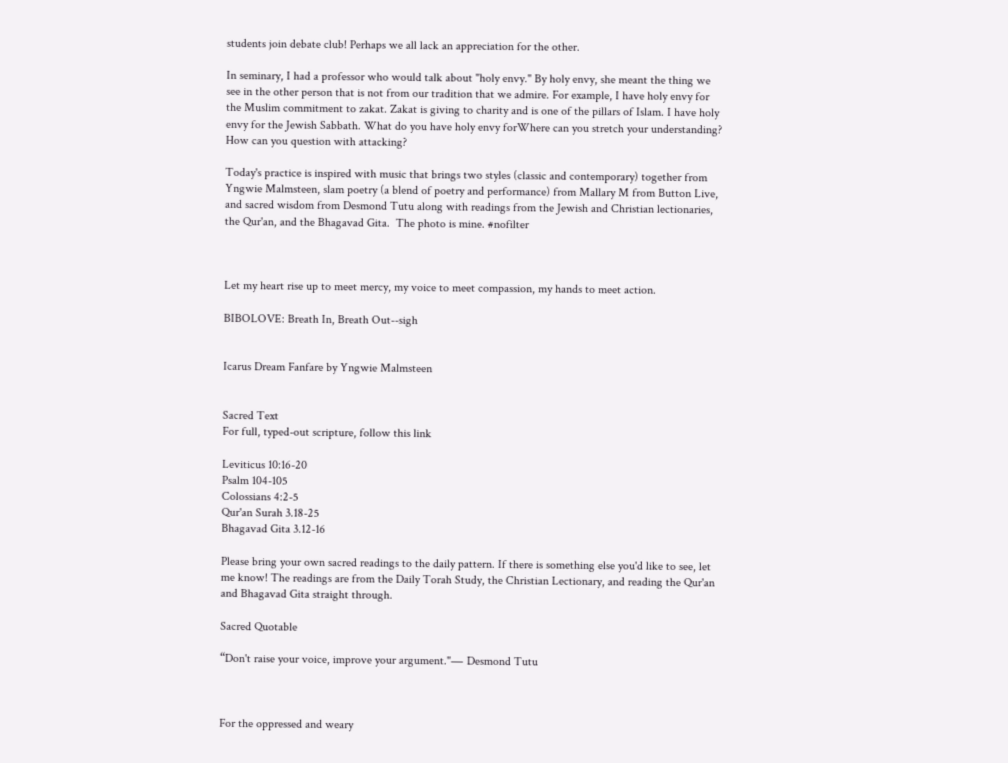students join debate club! Perhaps we all lack an appreciation for the other.

In seminary, I had a professor who would talk about "holy envy." By holy envy, she meant the thing we see in the other person that is not from our tradition that we admire. For example, I have holy envy for the Muslim commitment to zakat. Zakat is giving to charity and is one of the pillars of Islam. I have holy envy for the Jewish Sabbath. What do you have holy envy forWhere can you stretch your understanding? How can you question with attacking?

Today's practice is inspired with music that brings two styles (classic and contemporary) together from Yngwie Malmsteen, slam poetry (a blend of poetry and performance) from Mallary M from Button Live, and sacred wisdom from Desmond Tutu along with readings from the Jewish and Christian lectionaries, the Qur'an, and the Bhagavad Gita.  The photo is mine. #nofilter



Let my heart rise up to meet mercy, my voice to meet compassion, my hands to meet action.

BIBOLOVE: Breath In, Breath Out--sigh


Icarus Dream Fanfare by Yngwie Malmsteen


Sacred Text
For full, typed-out scripture, follow this link

Leviticus 10:16-20
Psalm 104-105
Colossians 4:2-5
Qur'an Surah 3.18-25
Bhagavad Gita 3.12-16

Please bring your own sacred readings to the daily pattern. If there is something else you'd like to see, let me know! The readings are from the Daily Torah Study, the Christian Lectionary, and reading the Qur'an and Bhagavad Gita straight through.

Sacred Quotable

“Don't raise your voice, improve your argument."― Desmond Tutu



For the oppressed and weary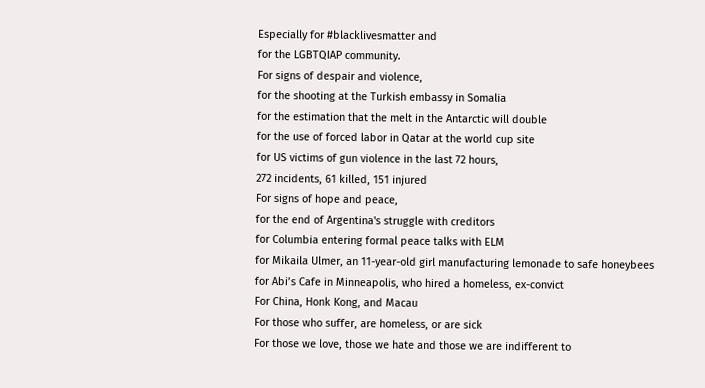Especially for #blacklivesmatter and
for the LGBTQIAP community.
For signs of despair and violence,
for the shooting at the Turkish embassy in Somalia
for the estimation that the melt in the Antarctic will double
for the use of forced labor in Qatar at the world cup site
for US victims of gun violence in the last 72 hours,
272 incidents, 61 killed, 151 injured
For signs of hope and peace,
for the end of Argentina's struggle with creditors
for Columbia entering formal peace talks with ELM
for Mikaila Ulmer, an 11-year-old girl manufacturing lemonade to safe honeybees
for Abi’s Cafe in Minneapolis, who hired a homeless, ex-convict
For China, Honk Kong, and Macau
For those who suffer, are homeless, or are sick
For those we love, those we hate and those we are indifferent to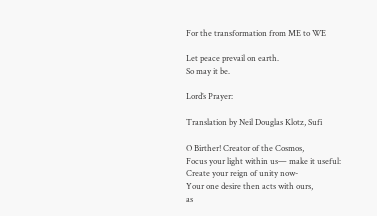For the transformation from ME to WE

Let peace prevail on earth.
So may it be.

Lord’s Prayer:

Translation by Neil Douglas Klotz, Sufi

O Birther! Creator of the Cosmos,
Focus your light within us— make it useful:
Create your reign of unity now-
Your one desire then acts with ours,
as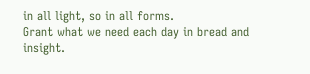in all light, so in all forms.
Grant what we need each day in bread and insight.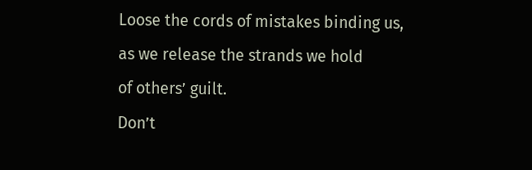Loose the cords of mistakes binding us,
as we release the strands we hold
of others’ guilt.
Don’t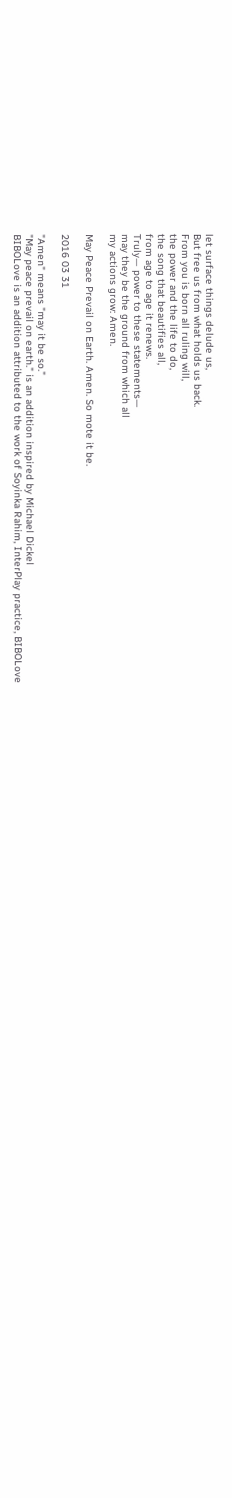let surface things delude us,
But free us from what holds us back.
From you is born all ruling will,
the power and the life to do,
the song that beautifies all,
from age to age it renews.
Truly— power to these statements—
may they be the ground from which all
my actions grow: Amen.

May Peace Prevail on Earth. Amen. So mote it be.

2016 03 31

"Amen" means "may it be so."
"May peace prevail on earth." is an addition inspired by Michael Dickel
BIBOLove is an addition attributed to the work of Soyinka Rahim, InterPlay practice, BIBOLove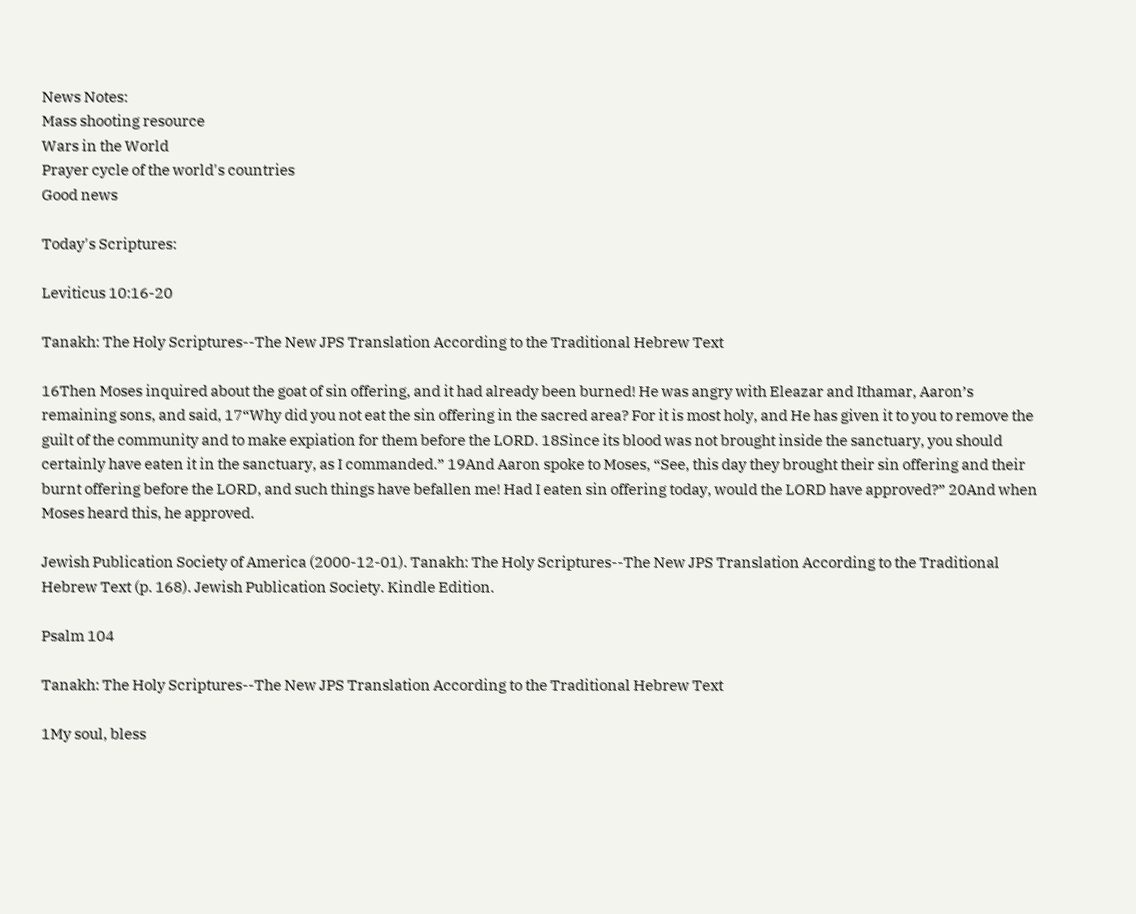News Notes:
Mass shooting resource
Wars in the World
Prayer cycle of the world's countries
Good news

Today's Scriptures:

Leviticus 10:16-20

Tanakh: The Holy Scriptures--The New JPS Translation According to the Traditional Hebrew Text

16Then Moses inquired about the goat of sin offering, and it had already been burned! He was angry with Eleazar and Ithamar, Aaron’s remaining sons, and said, 17“Why did you not eat the sin offering in the sacred area? For it is most holy, and He has given it to you to remove the guilt of the community and to make expiation for them before the LORD. 18Since its blood was not brought inside the sanctuary, you should certainly have eaten it in the sanctuary, as I commanded.” 19And Aaron spoke to Moses, “See, this day they brought their sin offering and their burnt offering before the LORD, and such things have befallen me! Had I eaten sin offering today, would the LORD have approved?” 20And when Moses heard this, he approved.

Jewish Publication Society of America (2000-12-01). Tanakh: The Holy Scriptures--The New JPS Translation According to the Traditional Hebrew Text (p. 168). Jewish Publication Society. Kindle Edition.

Psalm 104

Tanakh: The Holy Scriptures--The New JPS Translation According to the Traditional Hebrew Text

1My soul, bless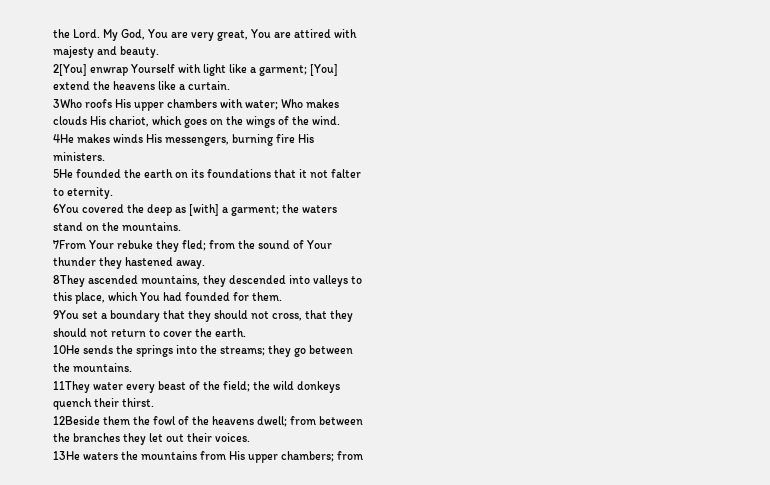the Lord. My God, You are very great, You are attired with majesty and beauty.
2[You] enwrap Yourself with light like a garment; [You] extend the heavens like a curtain.
3Who roofs His upper chambers with water; Who makes clouds His chariot, which goes on the wings of the wind.
4He makes winds His messengers, burning fire His ministers.
5He founded the earth on its foundations that it not falter to eternity.
6You covered the deep as [with] a garment; the waters stand on the mountains.
7From Your rebuke they fled; from the sound of Your thunder they hastened away.
8They ascended mountains, they descended into valleys to this place, which You had founded for them.
9You set a boundary that they should not cross, that they should not return to cover the earth.
10He sends the springs into the streams; they go between the mountains.
11They water every beast of the field; the wild donkeys quench their thirst.
12Beside them the fowl of the heavens dwell; from between the branches they let out their voices.
13He waters the mountains from His upper chambers; from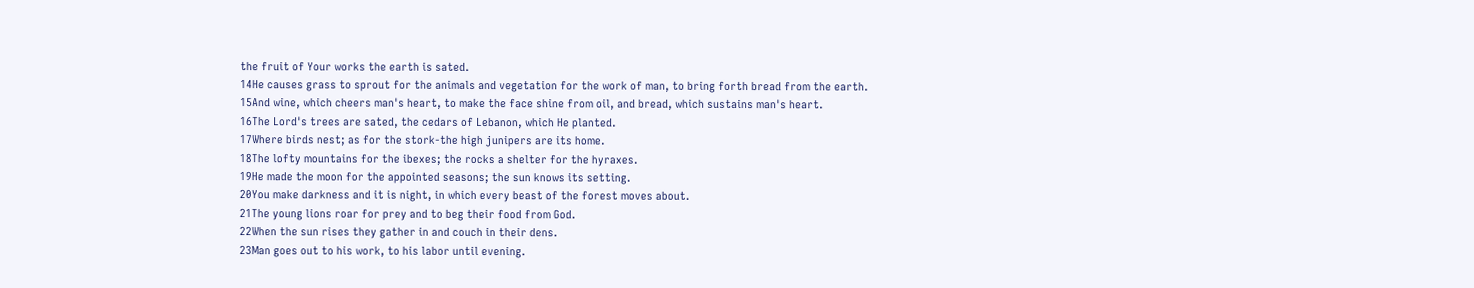the fruit of Your works the earth is sated.
14He causes grass to sprout for the animals and vegetation for the work of man, to bring forth bread from the earth.
15And wine, which cheers man's heart, to make the face shine from oil, and bread, which sustains man's heart.
16The Lord's trees are sated, the cedars of Lebanon, which He planted.
17Where birds nest; as for the stork-the high junipers are its home.
18The lofty mountains for the ibexes; the rocks a shelter for the hyraxes.
19He made the moon for the appointed seasons; the sun knows its setting.
20You make darkness and it is night, in which every beast of the forest moves about.
21The young lions roar for prey and to beg their food from God.
22When the sun rises they gather in and couch in their dens.
23Man goes out to his work, to his labor until evening.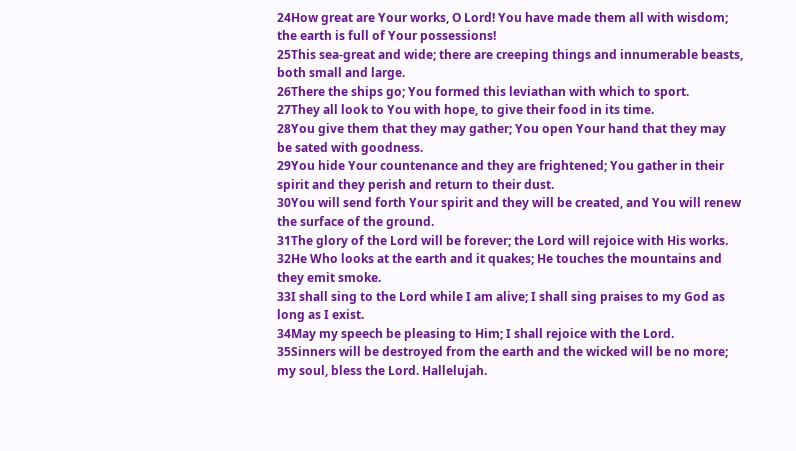24How great are Your works, O Lord! You have made them all with wisdom; the earth is full of Your possessions!
25This sea-great and wide; there are creeping things and innumerable beasts, both small and large.
26There the ships go; You formed this leviathan with which to sport.
27They all look to You with hope, to give their food in its time.
28You give them that they may gather; You open Your hand that they may be sated with goodness.
29You hide Your countenance and they are frightened; You gather in their spirit and they perish and return to their dust.
30You will send forth Your spirit and they will be created, and You will renew the surface of the ground.
31The glory of the Lord will be forever; the Lord will rejoice with His works.
32He Who looks at the earth and it quakes; He touches the mountains and they emit smoke.
33I shall sing to the Lord while I am alive; I shall sing praises to my God as long as I exist.
34May my speech be pleasing to Him; I shall rejoice with the Lord.
35Sinners will be destroyed from the earth and the wicked will be no more; my soul, bless the Lord. Hallelujah.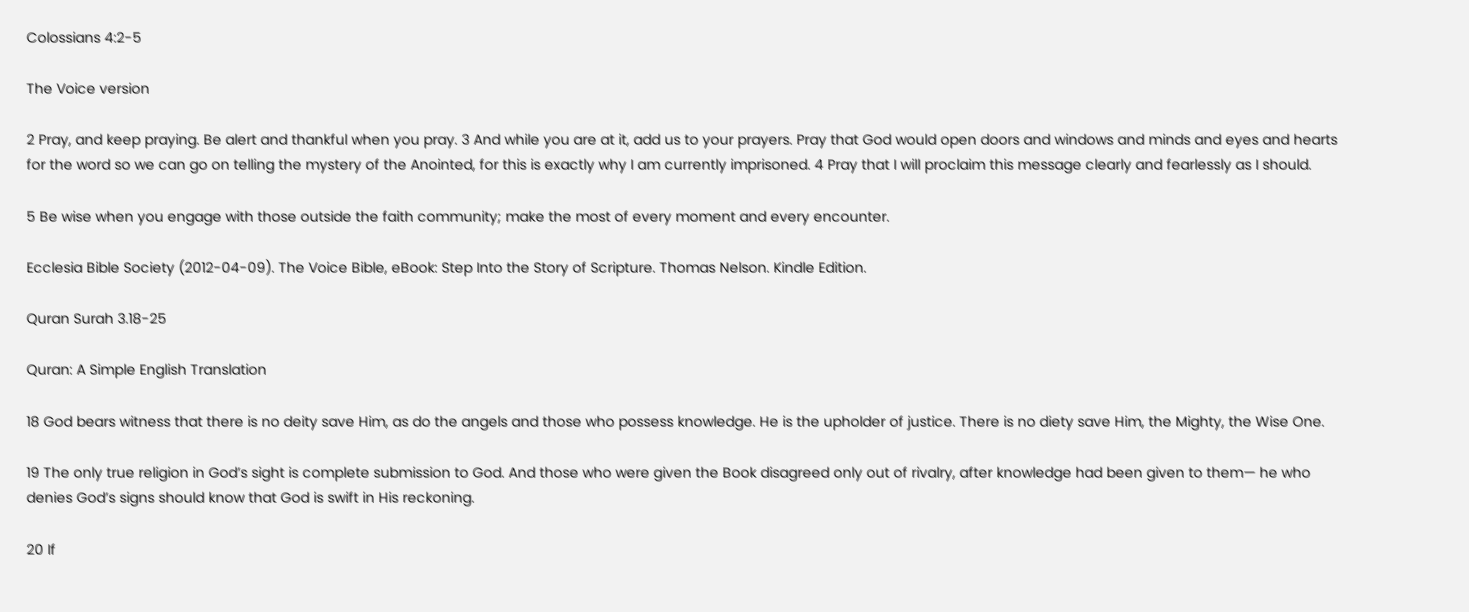Colossians 4:2-5

The Voice version

2 Pray, and keep praying. Be alert and thankful when you pray. 3 And while you are at it, add us to your prayers. Pray that God would open doors and windows and minds and eyes and hearts for the word so we can go on telling the mystery of the Anointed, for this is exactly why I am currently imprisoned. 4 Pray that I will proclaim this message clearly and fearlessly as I should.

5 Be wise when you engage with those outside the faith community; make the most of every moment and every encounter.

Ecclesia Bible Society (2012-04-09). The Voice Bible, eBook: Step Into the Story of Scripture. Thomas Nelson. Kindle Edition.

Quran Surah 3.18-25

Quran: A Simple English Translation

18 God bears witness that there is no deity save Him, as do the angels and those who possess knowledge. He is the upholder of justice. There is no diety save Him, the Mighty, the Wise One.

19 The only true religion in God’s sight is complete submission to God. And those who were given the Book disagreed only out of rivalry, after knowledge had been given to them— he who denies God’s signs should know that God is swift in His reckoning.

20 If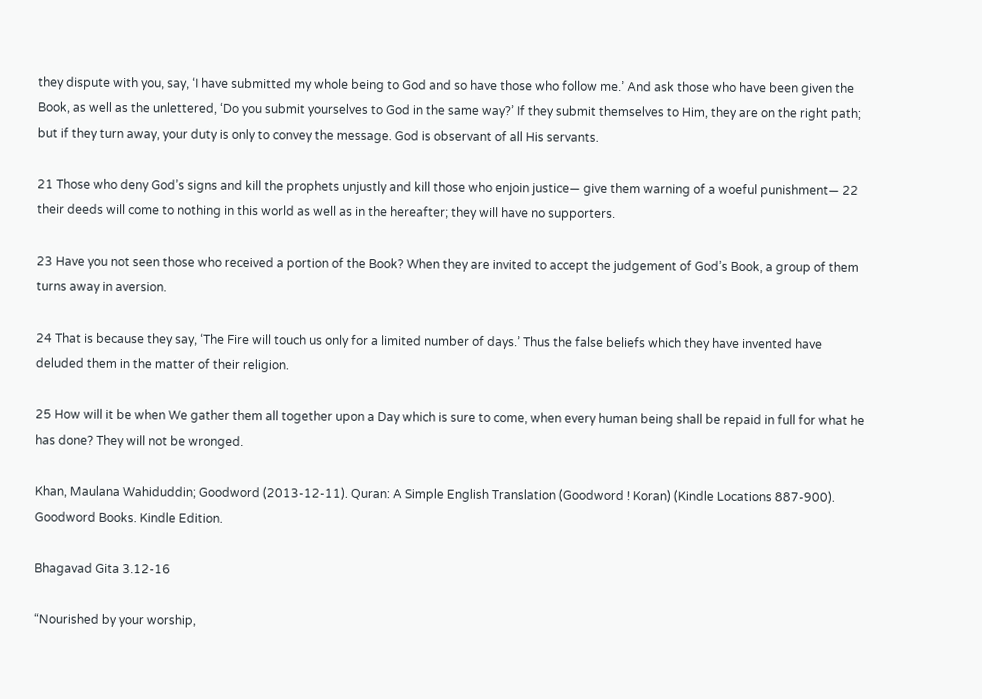they dispute with you, say, ‘I have submitted my whole being to God and so have those who follow me.’ And ask those who have been given the Book, as well as the unlettered, ‘Do you submit yourselves to God in the same way?’ If they submit themselves to Him, they are on the right path; but if they turn away, your duty is only to convey the message. God is observant of all His servants.

21 Those who deny God’s signs and kill the prophets unjustly and kill those who enjoin justice— give them warning of a woeful punishment— 22 their deeds will come to nothing in this world as well as in the hereafter; they will have no supporters.

23 Have you not seen those who received a portion of the Book? When they are invited to accept the judgement of God’s Book, a group of them turns away in aversion.

24 That is because they say, ‘The Fire will touch us only for a limited number of days.’ Thus the false beliefs which they have invented have deluded them in the matter of their religion.

25 How will it be when We gather them all together upon a Day which is sure to come, when every human being shall be repaid in full for what he has done? They will not be wronged.

Khan, Maulana Wahiduddin; Goodword (2013-12-11). Quran: A Simple English Translation (Goodword ! Koran) (Kindle Locations 887-900). Goodword Books. Kindle Edition.

Bhagavad Gita 3.12-16

“Nourished by your worship,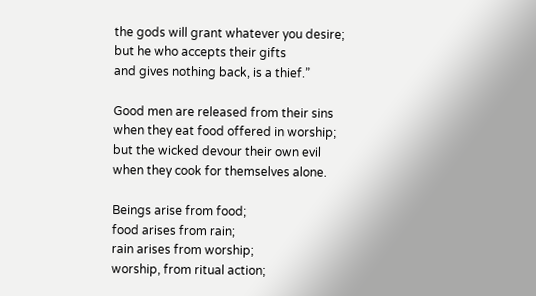the gods will grant whatever you desire;
but he who accepts their gifts
and gives nothing back, is a thief.”

Good men are released from their sins
when they eat food offered in worship;
but the wicked devour their own evil
when they cook for themselves alone.

Beings arise from food;
food arises from rain;
rain arises from worship;
worship, from ritual action;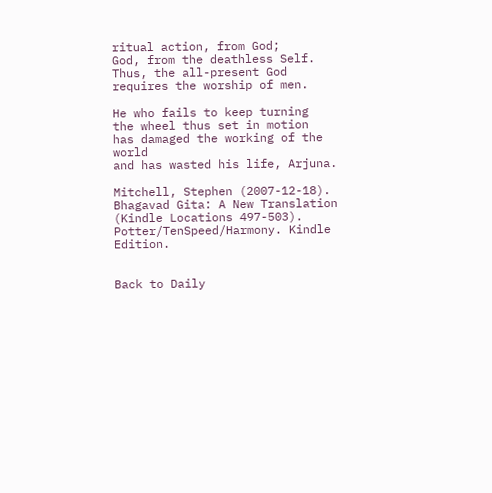ritual action, from God;
God, from the deathless Self.
Thus, the all-present God
requires the worship of men.

He who fails to keep turning
the wheel thus set in motion
has damaged the working of the world
and has wasted his life, Arjuna.

Mitchell, Stephen (2007-12-18). Bhagavad Gita: A New Translation (Kindle Locations 497-503). Potter/TenSpeed/Harmony. Kindle Edition.


Back to Daily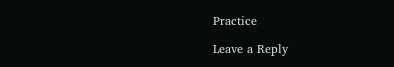Practice

Leave a Reply